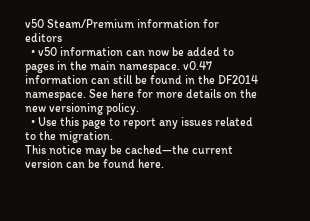v50 Steam/Premium information for editors
  • v50 information can now be added to pages in the main namespace. v0.47 information can still be found in the DF2014 namespace. See here for more details on the new versioning policy.
  • Use this page to report any issues related to the migration.
This notice may be cached—the current version can be found here.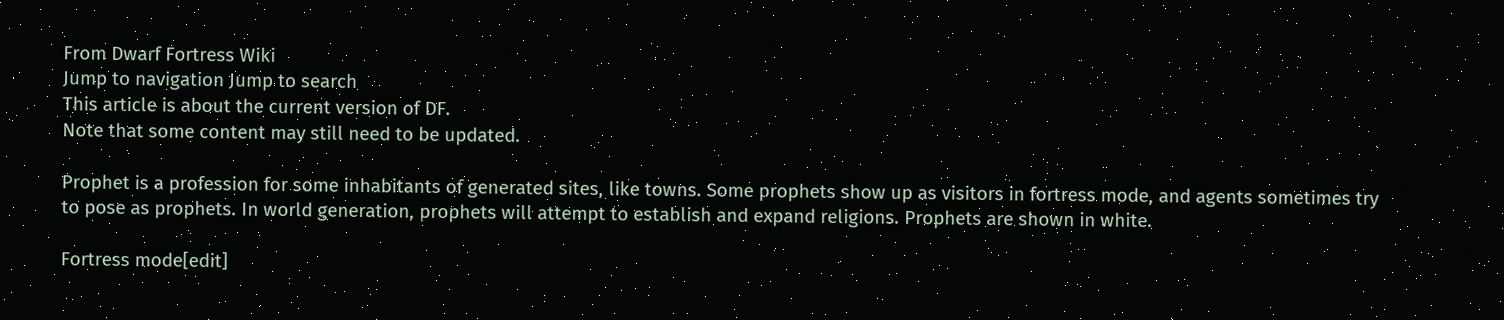From Dwarf Fortress Wiki
Jump to navigation Jump to search
This article is about the current version of DF.
Note that some content may still need to be updated.

Prophet is a profession for some inhabitants of generated sites, like towns. Some prophets show up as visitors in fortress mode, and agents sometimes try to pose as prophets. In world generation, prophets will attempt to establish and expand religions. Prophets are shown in white.

Fortress mode[edit]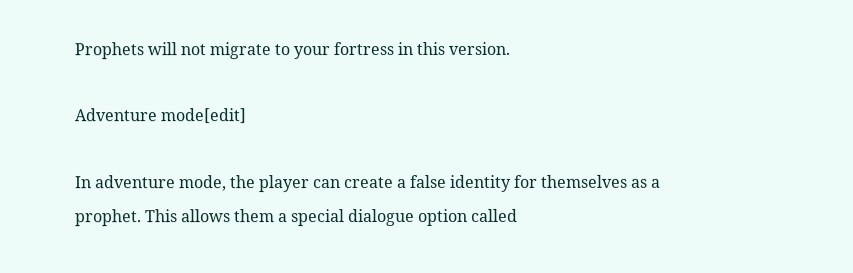Prophets will not migrate to your fortress in this version.

Adventure mode[edit]

In adventure mode, the player can create a false identity for themselves as a prophet. This allows them a special dialogue option called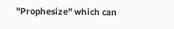"Prophesize" which can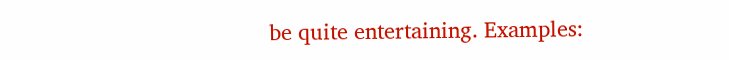be quite entertaining. Examples: